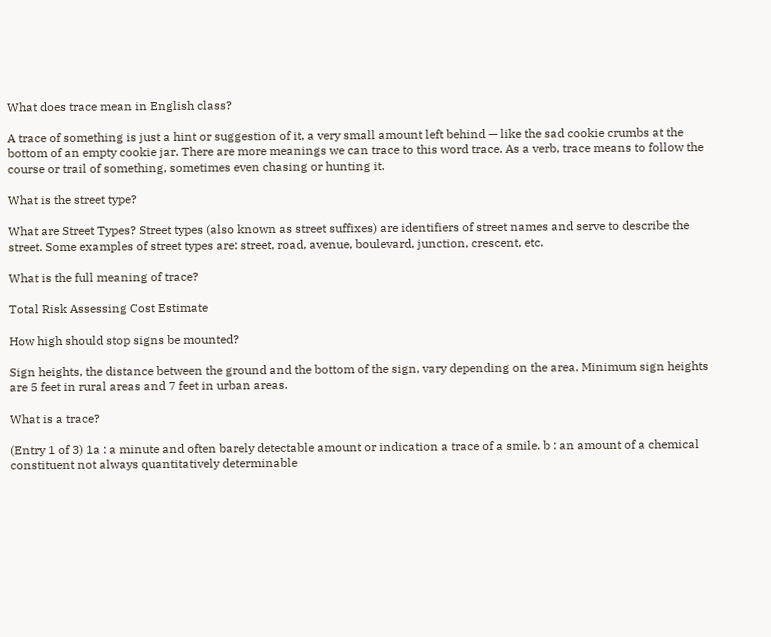What does trace mean in English class?

A trace of something is just a hint or suggestion of it, a very small amount left behind — like the sad cookie crumbs at the bottom of an empty cookie jar. There are more meanings we can trace to this word trace. As a verb, trace means to follow the course or trail of something, sometimes even chasing or hunting it.

What is the street type?

What are Street Types? Street types (also known as street suffixes) are identifiers of street names and serve to describe the street. Some examples of street types are: street, road, avenue, boulevard, junction, crescent, etc.

What is the full meaning of trace?

Total Risk Assessing Cost Estimate

How high should stop signs be mounted?

Sign heights, the distance between the ground and the bottom of the sign, vary depending on the area. Minimum sign heights are 5 feet in rural areas and 7 feet in urban areas.

What is a trace?

(Entry 1 of 3) 1a : a minute and often barely detectable amount or indication a trace of a smile. b : an amount of a chemical constituent not always quantitatively determinable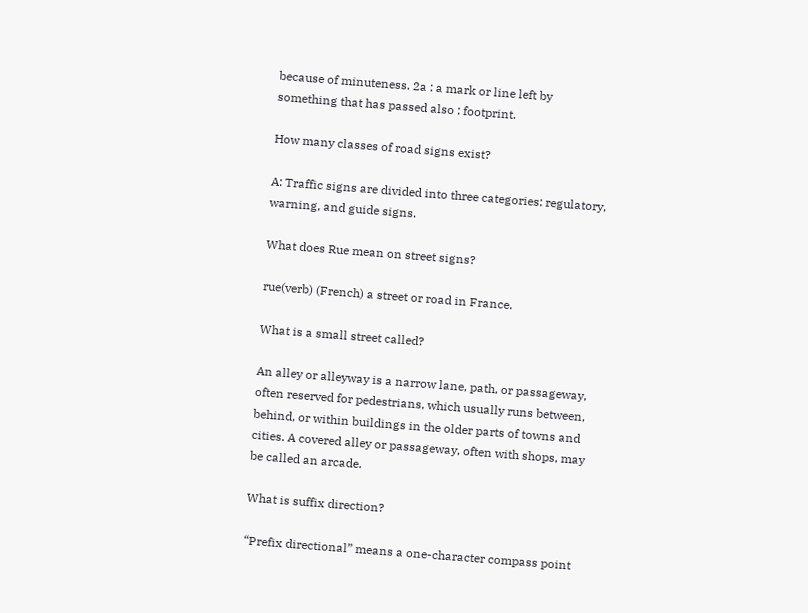because of minuteness. 2a : a mark or line left by something that has passed also : footprint.

How many classes of road signs exist?

A: Traffic signs are divided into three categories: regulatory, warning, and guide signs.

What does Rue mean on street signs?

rue(verb) (French) a street or road in France.

What is a small street called?

An alley or alleyway is a narrow lane, path, or passageway, often reserved for pedestrians, which usually runs between, behind, or within buildings in the older parts of towns and cities. A covered alley or passageway, often with shops, may be called an arcade.

What is suffix direction?

“Prefix directional” means a one-character compass point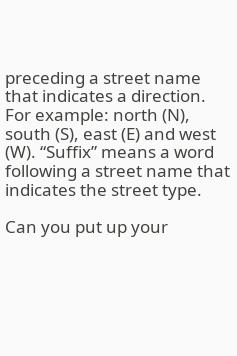preceding a street name that indicates a direction. For example: north (N), south (S), east (E) and west (W). “Suffix” means a word following a street name that indicates the street type.

Can you put up your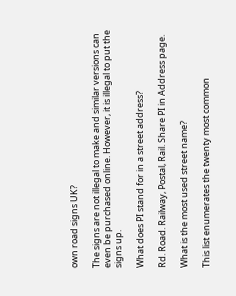own road signs UK?

The signs are not illegal to make and similar versions can even be purchased online. However, it is illegal to put the signs up.

What does PI stand for in a street address?

Rd. Road. Railway, Postal, Rail. Share PI in Address page.

What is the most used street name?

This list enumerates the twenty most common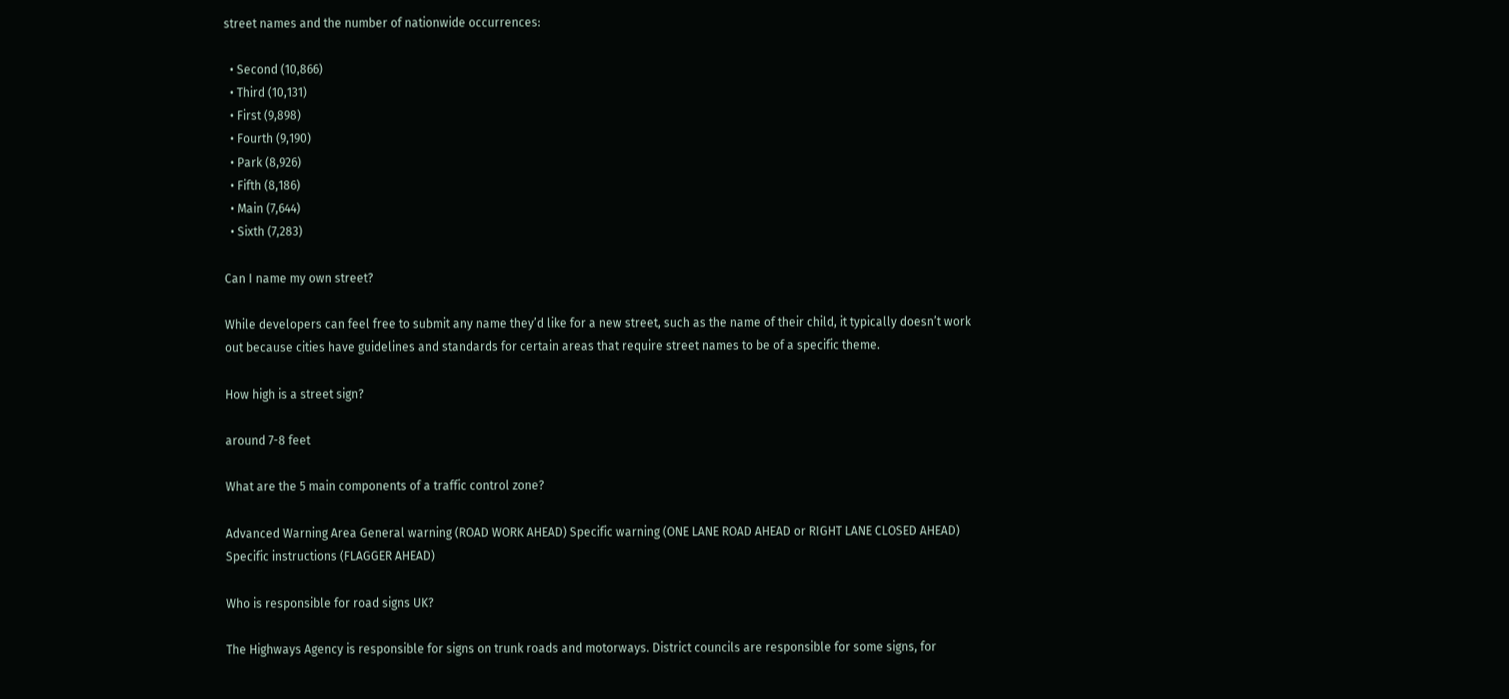street names and the number of nationwide occurrences:

  • Second (10,866)
  • Third (10,131)
  • First (9,898)
  • Fourth (9,190)
  • Park (8,926)
  • Fifth (8,186)
  • Main (7,644)
  • Sixth (7,283)

Can I name my own street?

While developers can feel free to submit any name they’d like for a new street, such as the name of their child, it typically doesn’t work out because cities have guidelines and standards for certain areas that require street names to be of a specific theme.

How high is a street sign?

around 7-8 feet

What are the 5 main components of a traffic control zone?

Advanced Warning Area General warning (ROAD WORK AHEAD) Specific warning (ONE LANE ROAD AHEAD or RIGHT LANE CLOSED AHEAD) Specific instructions (FLAGGER AHEAD)

Who is responsible for road signs UK?

The Highways Agency is responsible for signs on trunk roads and motorways. District councils are responsible for some signs, for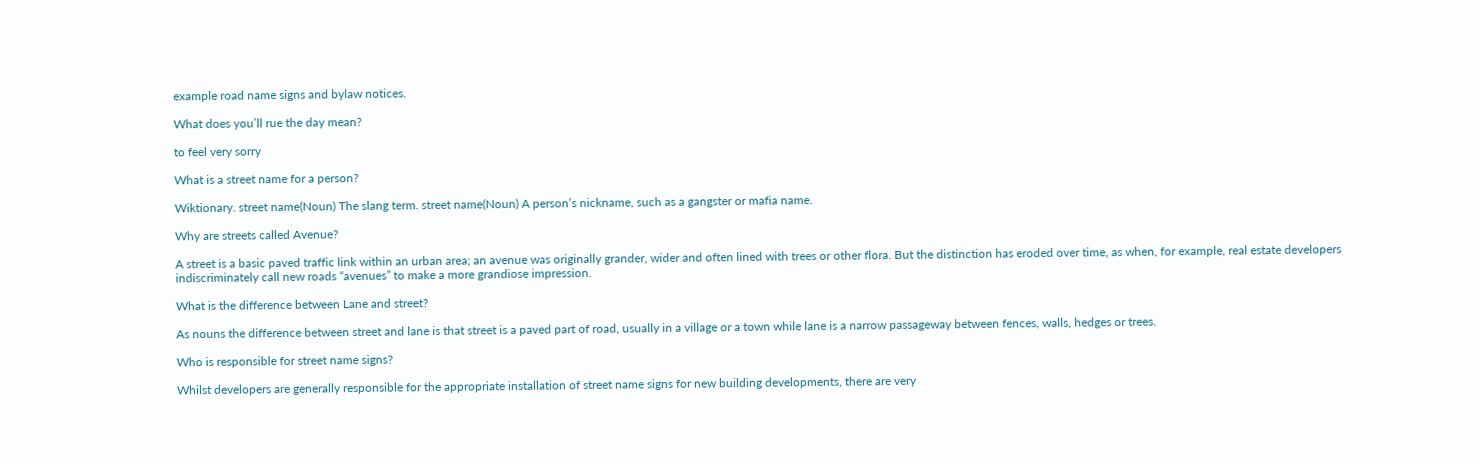example road name signs and bylaw notices.

What does you’ll rue the day mean?

to feel very sorry

What is a street name for a person?

Wiktionary. street name(Noun) The slang term. street name(Noun) A person’s nickname, such as a gangster or mafia name.

Why are streets called Avenue?

A street is a basic paved traffic link within an urban area; an avenue was originally grander, wider and often lined with trees or other flora. But the distinction has eroded over time, as when, for example, real estate developers indiscriminately call new roads “avenues” to make a more grandiose impression.

What is the difference between Lane and street?

As nouns the difference between street and lane is that street is a paved part of road, usually in a village or a town while lane is a narrow passageway between fences, walls, hedges or trees.

Who is responsible for street name signs?

Whilst developers are generally responsible for the appropriate installation of street name signs for new building developments, there are very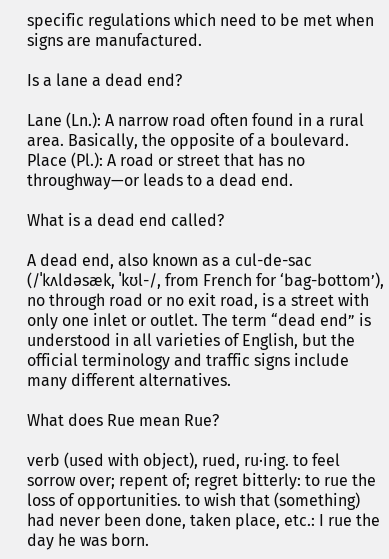specific regulations which need to be met when signs are manufactured.

Is a lane a dead end?

Lane (Ln.): A narrow road often found in a rural area. Basically, the opposite of a boulevard. Place (Pl.): A road or street that has no throughway—or leads to a dead end.

What is a dead end called?

A dead end, also known as a cul-de-sac (/ˈkʌldəsæk, ˈkʊl-/, from French for ‘bag-bottom’), no through road or no exit road, is a street with only one inlet or outlet. The term “dead end” is understood in all varieties of English, but the official terminology and traffic signs include many different alternatives.

What does Rue mean Rue?

verb (used with object), rued, ru·ing. to feel sorrow over; repent of; regret bitterly: to rue the loss of opportunities. to wish that (something) had never been done, taken place, etc.: I rue the day he was born.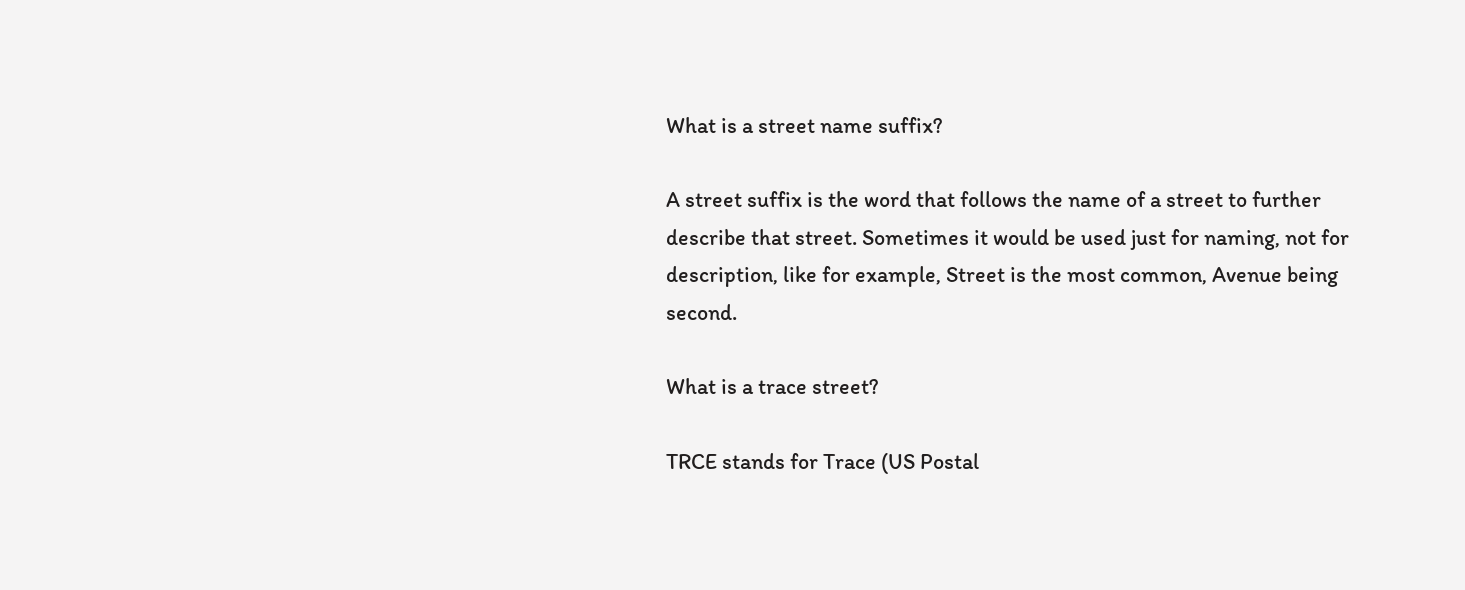What is a street name suffix?

A street suffix is the word that follows the name of a street to further describe that street. Sometimes it would be used just for naming, not for description, like for example, Street is the most common, Avenue being second.

What is a trace street?

TRCE stands for Trace (US Postal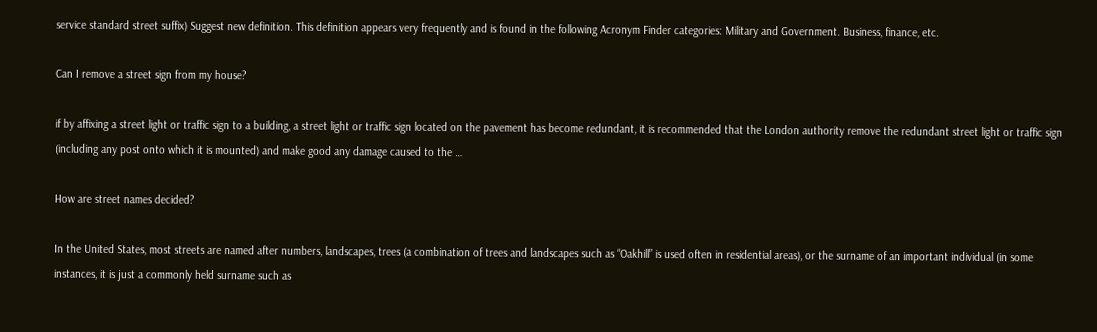service standard street suffix) Suggest new definition. This definition appears very frequently and is found in the following Acronym Finder categories: Military and Government. Business, finance, etc.

Can I remove a street sign from my house?

if by affixing a street light or traffic sign to a building, a street light or traffic sign located on the pavement has become redundant, it is recommended that the London authority remove the redundant street light or traffic sign (including any post onto which it is mounted) and make good any damage caused to the …

How are street names decided?

In the United States, most streets are named after numbers, landscapes, trees (a combination of trees and landscapes such as “Oakhill” is used often in residential areas), or the surname of an important individual (in some instances, it is just a commonly held surname such as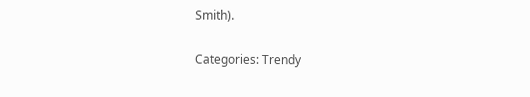Smith).

Categories: Trendy